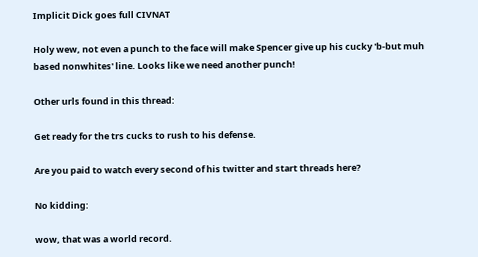Implicit Dick goes full CIVNAT

Holy wew, not even a punch to the face will make Spencer give up his cucky 'b-but muh based nonwhites' line. Looks like we need another punch!

Other urls found in this thread:

Get ready for the trs cucks to rush to his defense.

Are you paid to watch every second of his twitter and start threads here?

No kidding:

wow, that was a world record.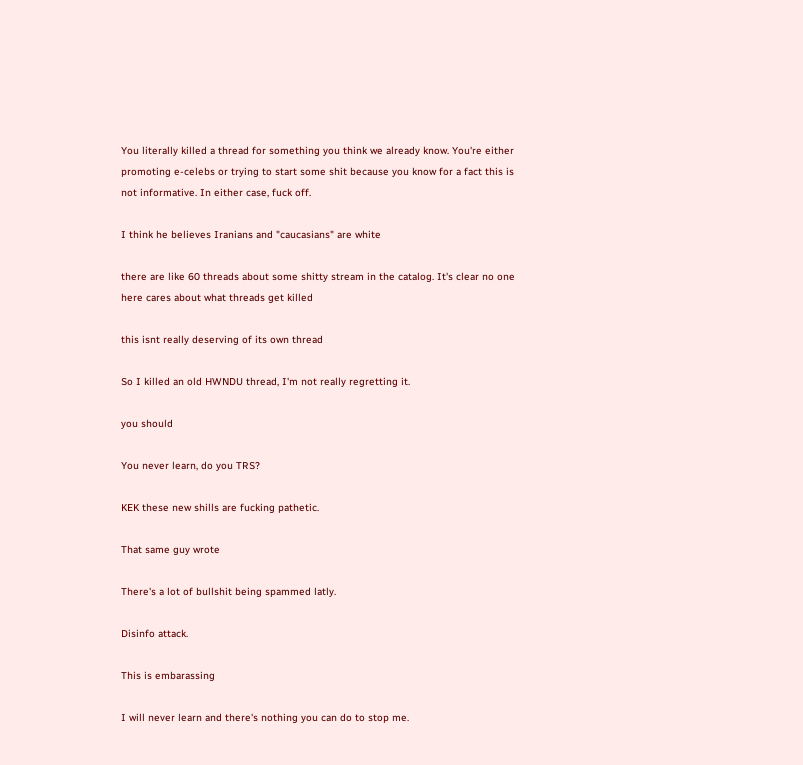You literally killed a thread for something you think we already know. You're either promoting e-celebs or trying to start some shit because you know for a fact this is not informative. In either case, fuck off.

I think he believes Iranians and "caucasians" are white

there are like 60 threads about some shitty stream in the catalog. It's clear no one here cares about what threads get killed

this isnt really deserving of its own thread

So I killed an old HWNDU thread, I'm not really regretting it.

you should

You never learn, do you TRS?

KEK these new shills are fucking pathetic.

That same guy wrote

There's a lot of bullshit being spammed latly.

Disinfo attack.

This is embarassing

I will never learn and there's nothing you can do to stop me.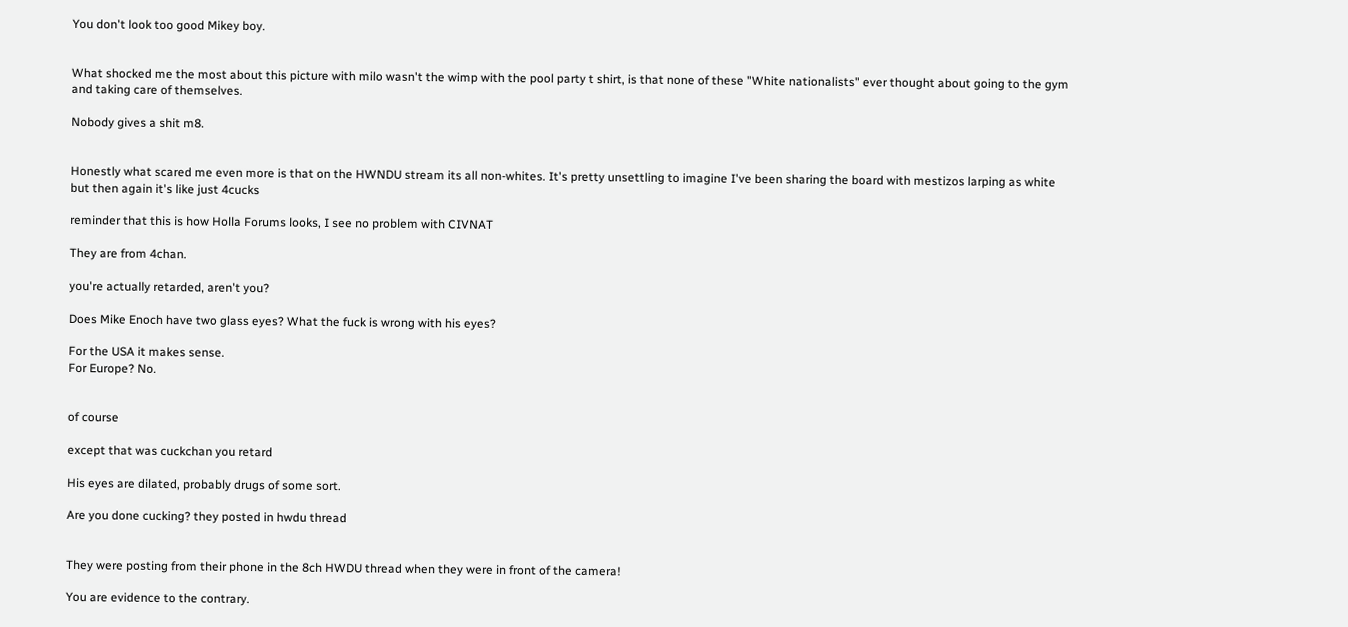You don't look too good Mikey boy.


What shocked me the most about this picture with milo wasn't the wimp with the pool party t shirt, is that none of these "White nationalists" ever thought about going to the gym and taking care of themselves.

Nobody gives a shit m8.


Honestly what scared me even more is that on the HWNDU stream its all non-whites. It's pretty unsettling to imagine I've been sharing the board with mestizos larping as white but then again it's like just 4cucks

reminder that this is how Holla Forums looks, I see no problem with CIVNAT

They are from 4chan.

you're actually retarded, aren't you?

Does Mike Enoch have two glass eyes? What the fuck is wrong with his eyes?

For the USA it makes sense.
For Europe? No.


of course

except that was cuckchan you retard

His eyes are dilated, probably drugs of some sort.

Are you done cucking? they posted in hwdu thread


They were posting from their phone in the 8ch HWDU thread when they were in front of the camera!

You are evidence to the contrary.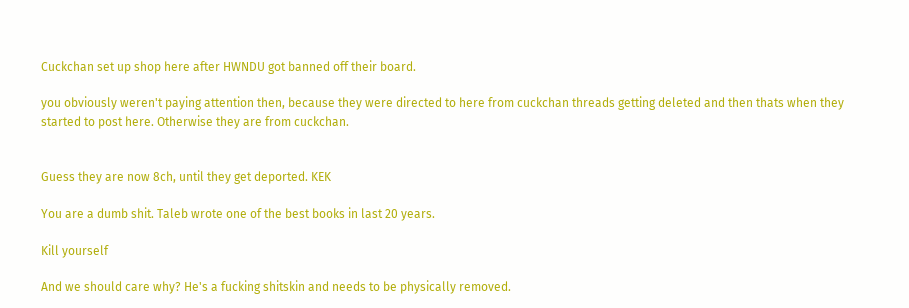Cuckchan set up shop here after HWNDU got banned off their board.

you obviously weren't paying attention then, because they were directed to here from cuckchan threads getting deleted and then thats when they started to post here. Otherwise they are from cuckchan.


Guess they are now 8ch, until they get deported. KEK

You are a dumb shit. Taleb wrote one of the best books in last 20 years.

Kill yourself

And we should care why? He's a fucking shitskin and needs to be physically removed.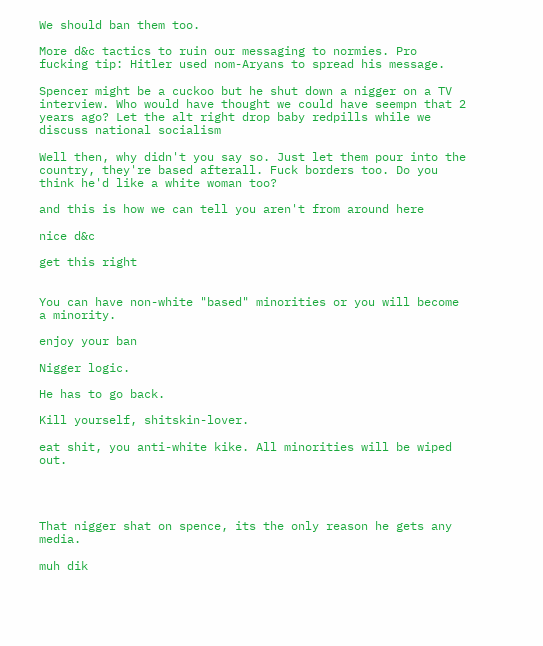We should ban them too.

More d&c tactics to ruin our messaging to normies. Pro fucking tip: Hitler used nom-Aryans to spread his message.

Spencer might be a cuckoo but he shut down a nigger on a TV interview. Who would have thought we could have seempn that 2 years ago? Let the alt right drop baby redpills while we discuss national socialism

Well then, why didn't you say so. Just let them pour into the country, they're based afterall. Fuck borders too. Do you think he'd like a white woman too?

and this is how we can tell you aren't from around here

nice d&c

get this right


You can have non-white "based" minorities or you will become a minority.

enjoy your ban

Nigger logic.

He has to go back.

Kill yourself, shitskin-lover.

eat shit, you anti-white kike. All minorities will be wiped out.




That nigger shat on spence, its the only reason he gets any media.

muh dik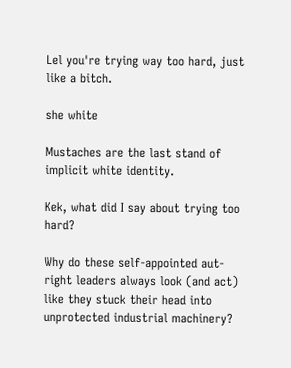Lel you're trying way too hard, just like a bitch.

she white

Mustaches are the last stand of implicit white identity.

Kek, what did I say about trying too hard?

Why do these self-appointed aut-right leaders always look (and act) like they stuck their head into unprotected industrial machinery?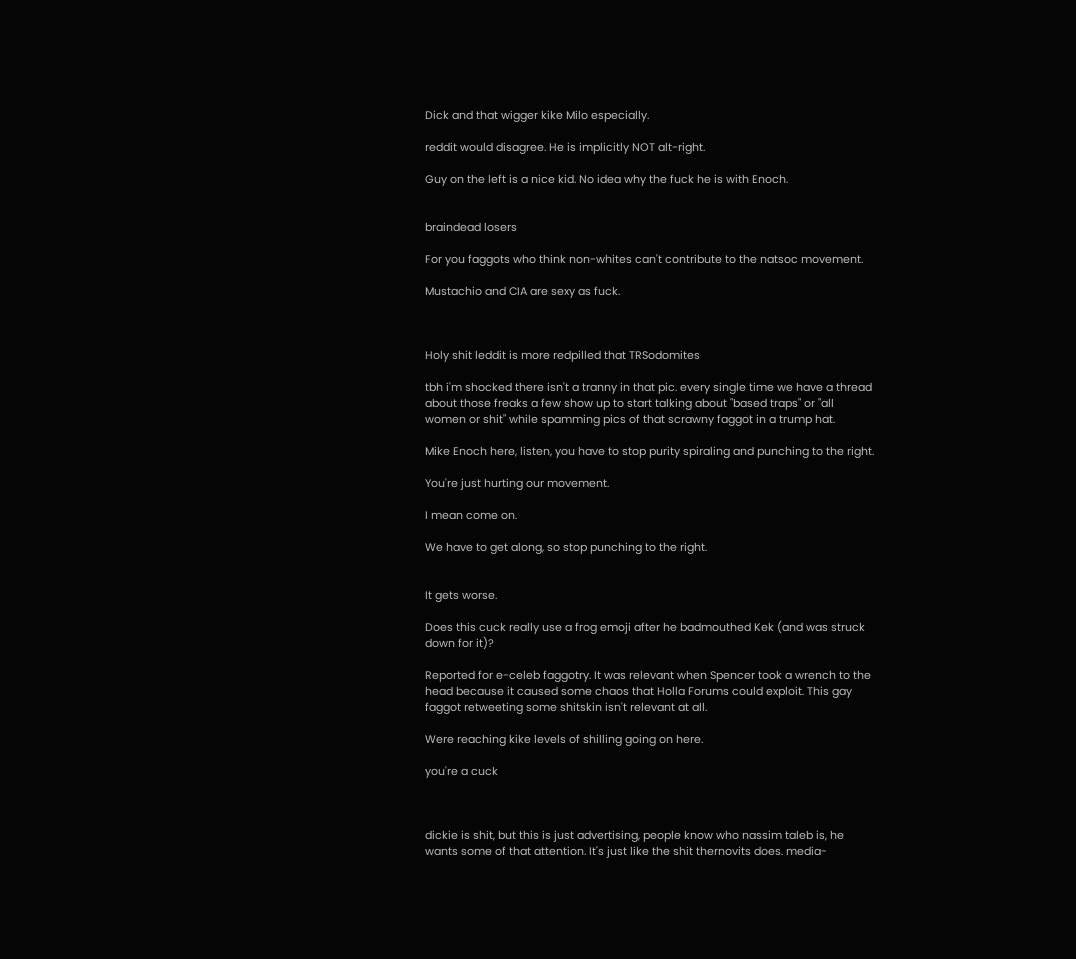Dick and that wigger kike Milo especially.

reddit would disagree. He is implicitly NOT alt-right.

Guy on the left is a nice kid. No idea why the fuck he is with Enoch.


braindead losers

For you faggots who think non-whites can't contribute to the natsoc movement.

Mustachio and CIA are sexy as fuck.



Holy shit leddit is more redpilled that TRSodomites

tbh i'm shocked there isn't a tranny in that pic. every single time we have a thread about those freaks a few show up to start talking about "based traps" or "all women or shit" while spamming pics of that scrawny faggot in a trump hat.

Mike Enoch here, listen, you have to stop purity spiraling and punching to the right.

You're just hurting our movement.

I mean come on.

We have to get along, so stop punching to the right.


It gets worse.

Does this cuck really use a frog emoji after he badmouthed Kek (and was struck down for it)?

Reported for e-celeb faggotry. It was relevant when Spencer took a wrench to the head because it caused some chaos that Holla Forums could exploit. This gay faggot retweeting some shitskin isn't relevant at all.

Were reaching kike levels of shilling going on here.

you're a cuck



dickie is shit, but this is just advertising, people know who nassim taleb is, he wants some of that attention. It's just like the shit thernovits does. media-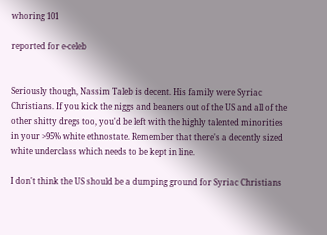whoring 101

reported for e-celeb


Seriously though, Nassim Taleb is decent. His family were Syriac Christians. If you kick the niggs and beaners out of the US and all of the other shitty dregs too, you'd be left with the highly talented minorities in your >95% white ethnostate. Remember that there's a decently sized white underclass which needs to be kept in line.

I don't think the US should be a dumping ground for Syriac Christians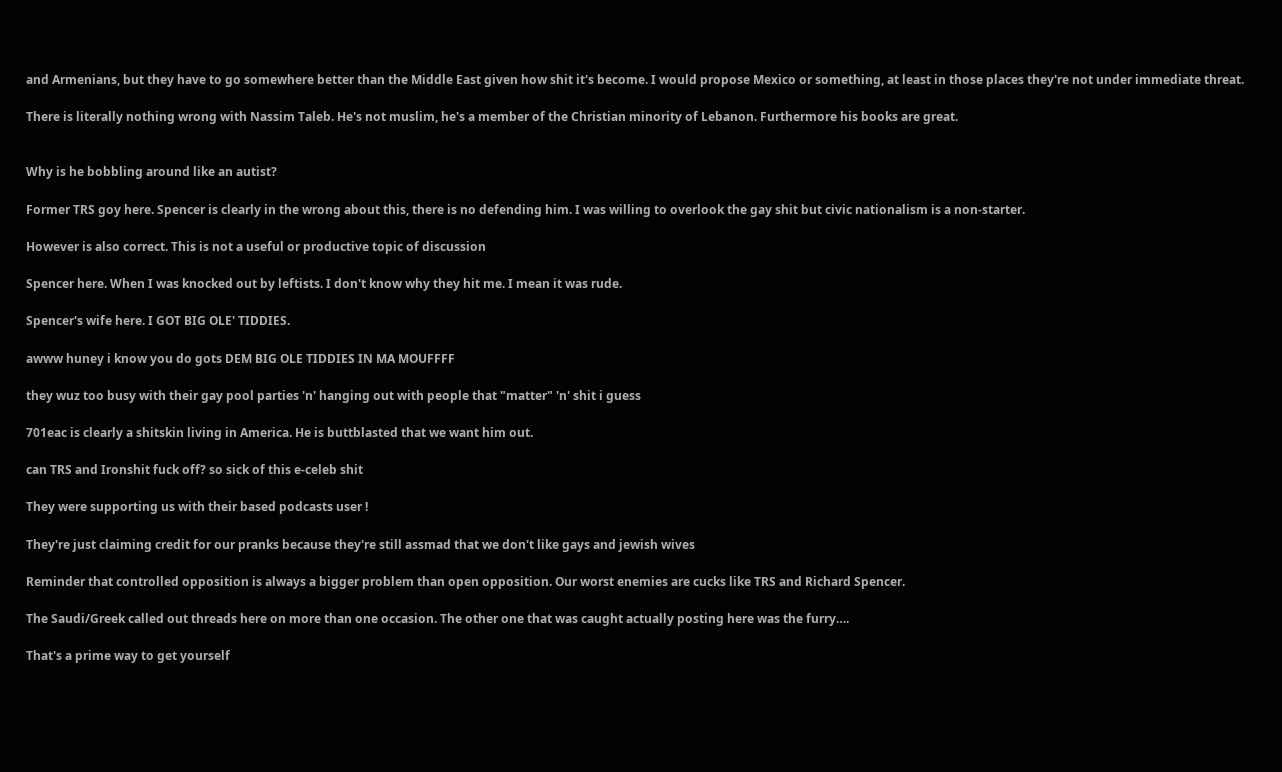and Armenians, but they have to go somewhere better than the Middle East given how shit it's become. I would propose Mexico or something, at least in those places they're not under immediate threat.

There is literally nothing wrong with Nassim Taleb. He's not muslim, he's a member of the Christian minority of Lebanon. Furthermore his books are great.


Why is he bobbling around like an autist?

Former TRS goy here. Spencer is clearly in the wrong about this, there is no defending him. I was willing to overlook the gay shit but civic nationalism is a non-starter.

However is also correct. This is not a useful or productive topic of discussion

Spencer here. When I was knocked out by leftists. I don't know why they hit me. I mean it was rude.

Spencer's wife here. I GOT BIG OLE' TIDDIES.

awww huney i know you do gots DEM BIG OLE TIDDIES IN MA MOUFFFF

they wuz too busy with their gay pool parties 'n' hanging out with people that "matter" 'n' shit i guess

701eac is clearly a shitskin living in America. He is buttblasted that we want him out.

can TRS and Ironshit fuck off? so sick of this e-celeb shit

They were supporting us with their based podcasts user !

They're just claiming credit for our pranks because they're still assmad that we don't like gays and jewish wives

Reminder that controlled opposition is always a bigger problem than open opposition. Our worst enemies are cucks like TRS and Richard Spencer.

The Saudi/Greek called out threads here on more than one occasion. The other one that was caught actually posting here was the furry….

That's a prime way to get yourself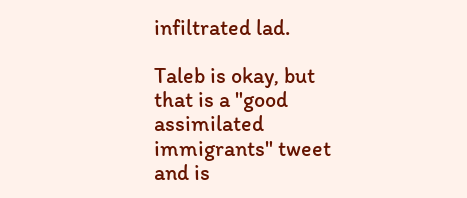infiltrated lad.

Taleb is okay, but that is a "good assimilated immigrants" tweet and is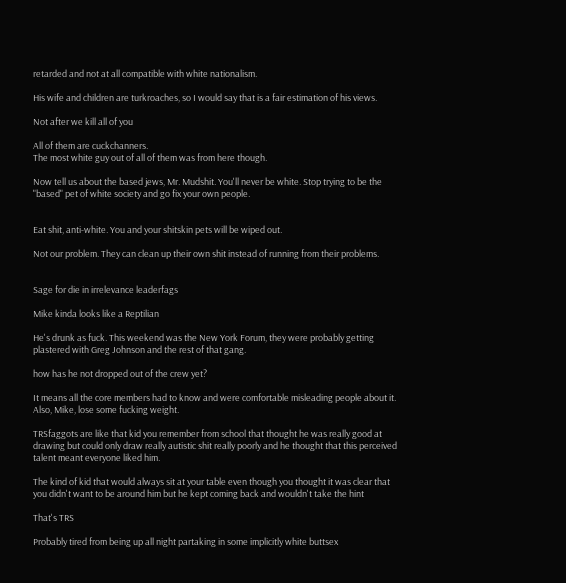retarded and not at all compatible with white nationalism.

His wife and children are turkroaches, so I would say that is a fair estimation of his views.

Not after we kill all of you

All of them are cuckchanners.
The most white guy out of all of them was from here though.

Now tell us about the based jews, Mr. Mudshit. You'll never be white. Stop trying to be the "based" pet of white society and go fix your own people.


Eat shit, anti-white. You and your shitskin pets will be wiped out.

Not our problem. They can clean up their own shit instead of running from their problems.


Sage for die in irrelevance leaderfags

Mike kinda looks like a Reptilian

He's drunk as fuck. This weekend was the New York Forum, they were probably getting plastered with Greg Johnson and the rest of that gang.

how has he not dropped out of the crew yet?

It means all the core members had to know and were comfortable misleading people about it.
Also, Mike, lose some fucking weight.

TRSfaggots are like that kid you remember from school that thought he was really good at drawing but could only draw really autistic shit really poorly and he thought that this perceived talent meant everyone liked him.

The kind of kid that would always sit at your table even though you thought it was clear that you didn't want to be around him but he kept coming back and wouldn't take the hint

That's TRS

Probably tired from being up all night partaking in some implicitly white buttsex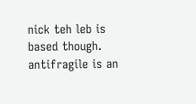nick teh leb is based though. antifragile is an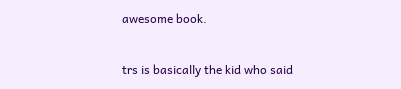awesome book.

trs is basically the kid who said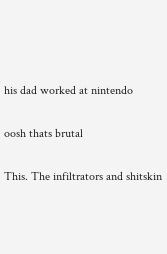his dad worked at nintendo

oosh thats brutal

This. The infiltrators and shitskin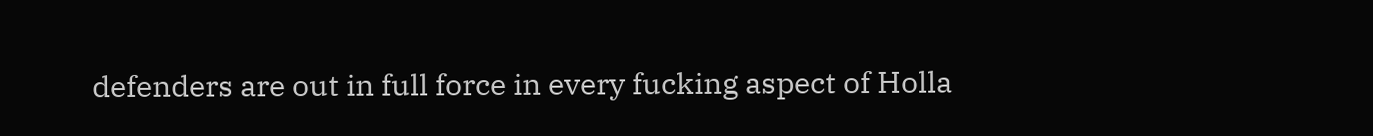defenders are out in full force in every fucking aspect of Holla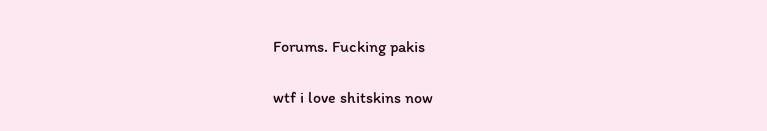Forums. Fucking pakis

wtf i love shitskins now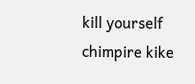kill yourself chimpire kike